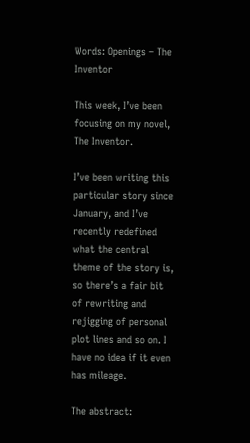Words: Openings – The Inventor

This week, I’ve been focusing on my novel, The Inventor.

I’ve been writing this particular story since January, and I’ve recently redefined what the central theme of the story is, so there’s a fair bit of rewriting and rejigging of personal plot lines and so on. I have no idea if it even has mileage.

The abstract: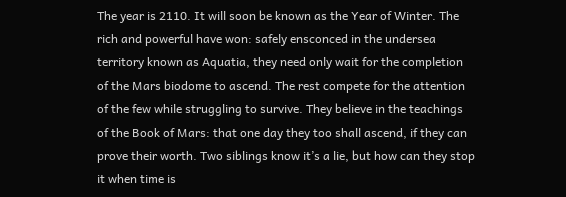The year is 2110. It will soon be known as the Year of Winter. The rich and powerful have won: safely ensconced in the undersea territory known as Aquatia, they need only wait for the completion of the Mars biodome to ascend. The rest compete for the attention of the few while struggling to survive. They believe in the teachings of the Book of Mars: that one day they too shall ascend, if they can prove their worth. Two siblings know it’s a lie, but how can they stop it when time is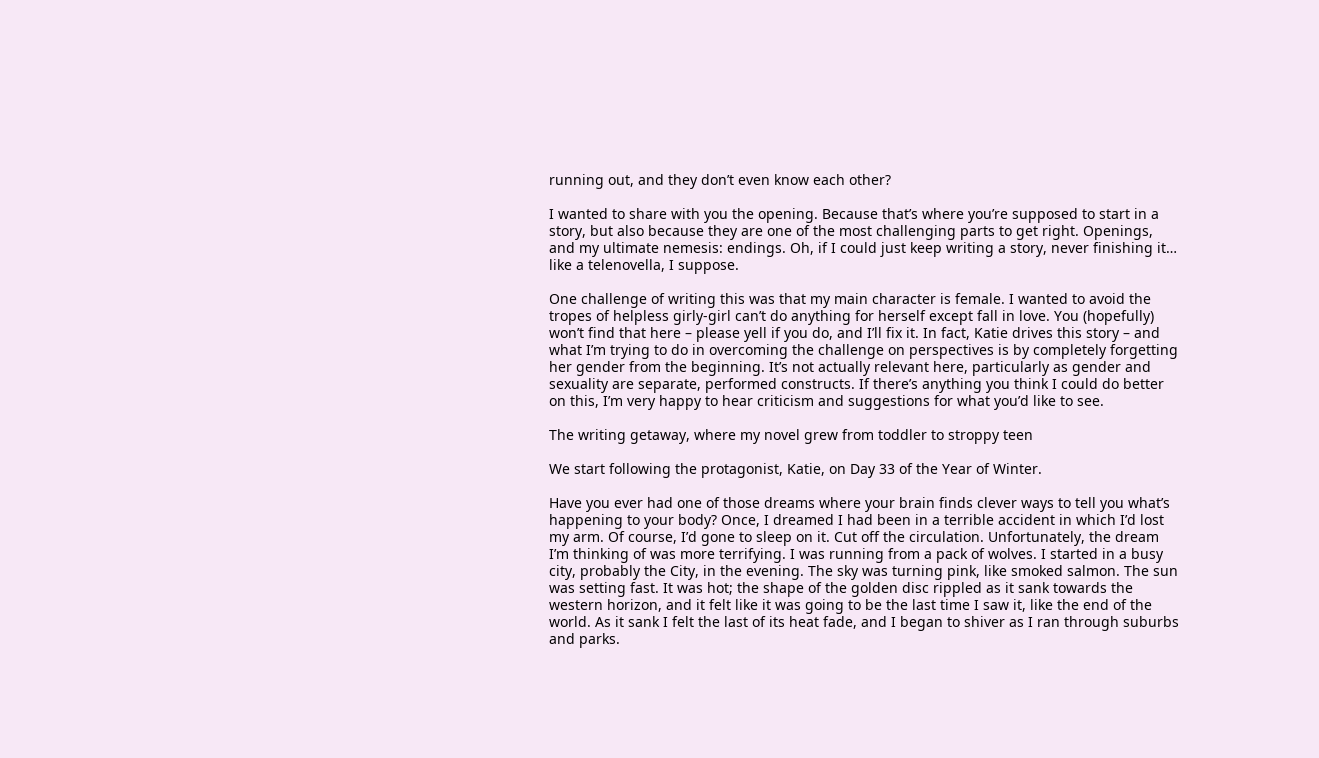running out, and they don’t even know each other?

I wanted to share with you the opening. Because that’s where you’re supposed to start in a story, but also because they are one of the most challenging parts to get right. Openings, and my ultimate nemesis: endings. Oh, if I could just keep writing a story, never finishing it… like a telenovella, I suppose.

One challenge of writing this was that my main character is female. I wanted to avoid the tropes of helpless girly-girl can’t do anything for herself except fall in love. You (hopefully) won’t find that here – please yell if you do, and I’ll fix it. In fact, Katie drives this story – and what I’m trying to do in overcoming the challenge on perspectives is by completely forgetting her gender from the beginning. It’s not actually relevant here, particularly as gender and sexuality are separate, performed constructs. If there’s anything you think I could do better on this, I’m very happy to hear criticism and suggestions for what you’d like to see.

The writing getaway, where my novel grew from toddler to stroppy teen

We start following the protagonist, Katie, on Day 33 of the Year of Winter.

Have you ever had one of those dreams where your brain finds clever ways to tell you what’s happening to your body? Once, I dreamed I had been in a terrible accident in which I’d lost my arm. Of course, I’d gone to sleep on it. Cut off the circulation. Unfortunately, the dream I’m thinking of was more terrifying. I was running from a pack of wolves. I started in a busy city, probably the City, in the evening. The sky was turning pink, like smoked salmon. The sun was setting fast. It was hot; the shape of the golden disc rippled as it sank towards the western horizon, and it felt like it was going to be the last time I saw it, like the end of the world. As it sank I felt the last of its heat fade, and I began to shiver as I ran through suburbs and parks.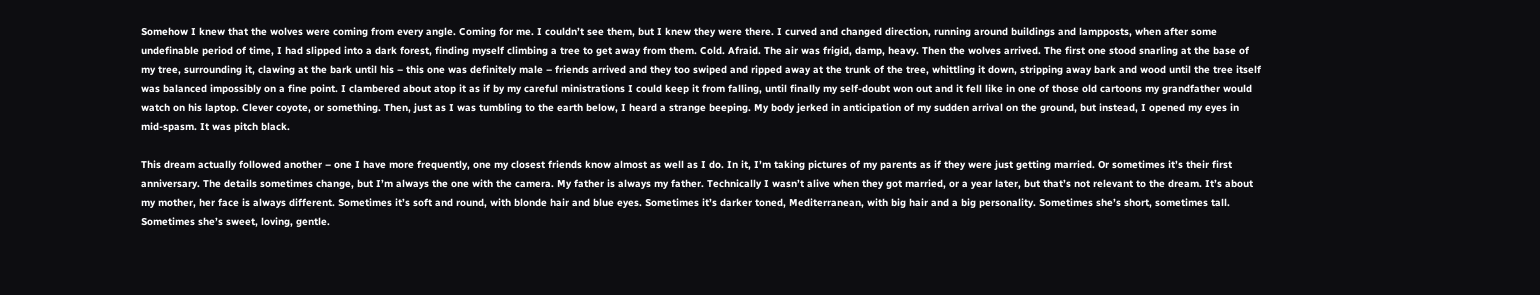Somehow I knew that the wolves were coming from every angle. Coming for me. I couldn’t see them, but I knew they were there. I curved and changed direction, running around buildings and lampposts, when after some undefinable period of time, I had slipped into a dark forest, finding myself climbing a tree to get away from them. Cold. Afraid. The air was frigid, damp, heavy. Then the wolves arrived. The first one stood snarling at the base of my tree, surrounding it, clawing at the bark until his – this one was definitely male – friends arrived and they too swiped and ripped away at the trunk of the tree, whittling it down, stripping away bark and wood until the tree itself was balanced impossibly on a fine point. I clambered about atop it as if by my careful ministrations I could keep it from falling, until finally my self-doubt won out and it fell like in one of those old cartoons my grandfather would watch on his laptop. Clever coyote, or something. Then, just as I was tumbling to the earth below, I heard a strange beeping. My body jerked in anticipation of my sudden arrival on the ground, but instead, I opened my eyes in mid-spasm. It was pitch black.

This dream actually followed another – one I have more frequently, one my closest friends know almost as well as I do. In it, I’m taking pictures of my parents as if they were just getting married. Or sometimes it’s their first anniversary. The details sometimes change, but I’m always the one with the camera. My father is always my father. Technically I wasn’t alive when they got married, or a year later, but that’s not relevant to the dream. It’s about my mother, her face is always different. Sometimes it’s soft and round, with blonde hair and blue eyes. Sometimes it’s darker toned, Mediterranean, with big hair and a big personality. Sometimes she’s short, sometimes tall. Sometimes she’s sweet, loving, gentle.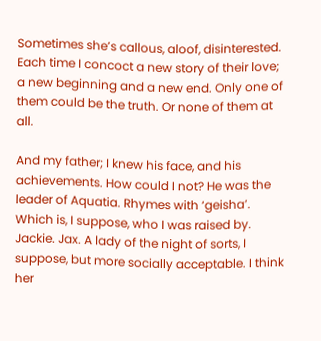Sometimes she’s callous, aloof, disinterested. Each time I concoct a new story of their love; a new beginning and a new end. Only one of them could be the truth. Or none of them at all.

And my father; I knew his face, and his achievements. How could I not? He was the leader of Aquatia. Rhymes with ‘geisha’. Which is, I suppose, who I was raised by. Jackie. Jax. A lady of the night of sorts, I suppose, but more socially acceptable. I think her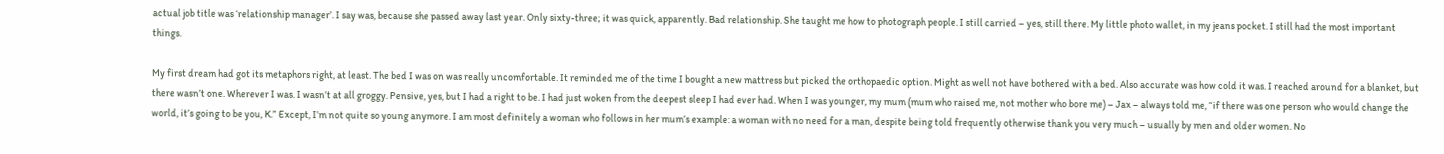actual job title was ‘relationship manager’. I say was, because she passed away last year. Only sixty-three; it was quick, apparently. Bad relationship. She taught me how to photograph people. I still carried – yes, still there. My little photo wallet, in my jeans pocket. I still had the most important things.

My first dream had got its metaphors right, at least. The bed I was on was really uncomfortable. It reminded me of the time I bought a new mattress but picked the orthopaedic option. Might as well not have bothered with a bed. Also accurate was how cold it was. I reached around for a blanket, but there wasn’t one. Wherever I was. I wasn’t at all groggy. Pensive, yes, but I had a right to be. I had just woken from the deepest sleep I had ever had. When I was younger, my mum (mum who raised me, not mother who bore me) – Jax – always told me, “if there was one person who would change the world, it’s going to be you, K.” Except, I’m not quite so young anymore. I am most definitely a woman who follows in her mum’s example: a woman with no need for a man, despite being told frequently otherwise thank you very much – usually by men and older women. No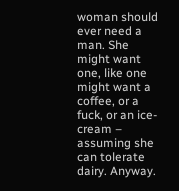woman should ever need a man. She might want one, like one might want a coffee, or a fuck, or an ice-cream – assuming she can tolerate dairy. Anyway.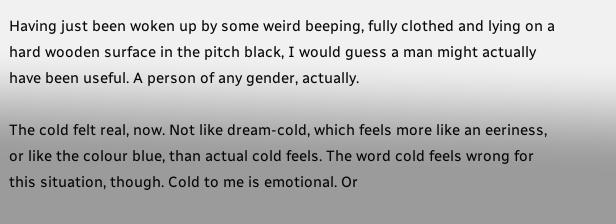Having just been woken up by some weird beeping, fully clothed and lying on a hard wooden surface in the pitch black, I would guess a man might actually have been useful. A person of any gender, actually.

The cold felt real, now. Not like dream-cold, which feels more like an eeriness, or like the colour blue, than actual cold feels. The word cold feels wrong for this situation, though. Cold to me is emotional. Or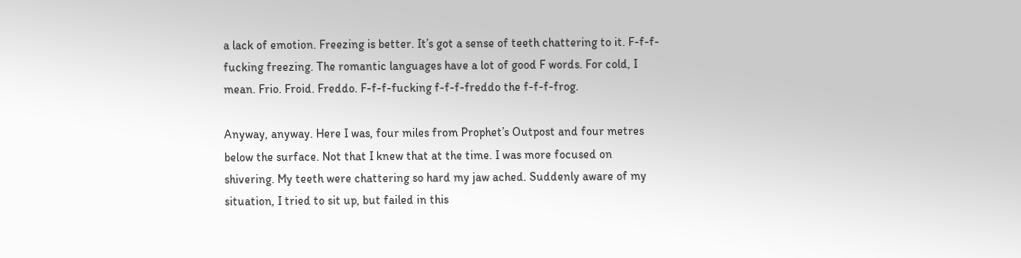a lack of emotion. Freezing is better. It’s got a sense of teeth chattering to it. F-f-f-fucking freezing. The romantic languages have a lot of good F words. For cold, I mean. Frio. Froid. Freddo. F-f-f-fucking f-f-f-freddo the f-f-f-frog.

Anyway, anyway. Here I was, four miles from Prophet’s Outpost and four metres below the surface. Not that I knew that at the time. I was more focused on shivering. My teeth were chattering so hard my jaw ached. Suddenly aware of my situation, I tried to sit up, but failed in this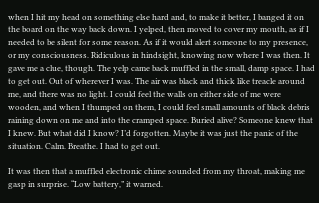when I hit my head on something else hard and, to make it better, I banged it on the board on the way back down. I yelped, then moved to cover my mouth, as if I needed to be silent for some reason. As if it would alert someone to my presence, or my consciousness. Ridiculous in hindsight, knowing now where I was then. It gave me a clue, though. The yelp came back muffled in the small, damp space. I had to get out. Out of wherever I was. The air was black and thick like treacle around me, and there was no light. I could feel the walls on either side of me were wooden, and when I thumped on them, I could feel small amounts of black debris raining down on me and into the cramped space. Buried alive? Someone knew that I knew. But what did I know? I’d forgotten. Maybe it was just the panic of the situation. Calm. Breathe. I had to get out.

It was then that a muffled electronic chime sounded from my throat, making me gasp in surprise. “Low battery,” it warned.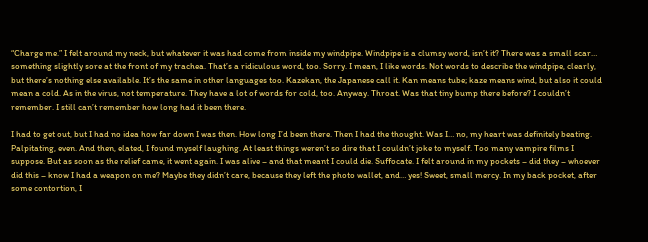“Charge me.” I felt around my neck, but whatever it was had come from inside my windpipe. Windpipe is a clumsy word, isn’t it? There was a small scar… something slightly sore at the front of my trachea. That’s a ridiculous word, too. Sorry. I mean, I like words. Not words to describe the windpipe, clearly, but there’s nothing else available. It’s the same in other languages too. Kazekan, the Japanese call it. Kan means tube; kaze means wind, but also it could mean a cold. As in the virus, not temperature. They have a lot of words for cold, too. Anyway. Throat. Was that tiny bump there before? I couldn’t remember. I still can’t remember how long had it been there.

I had to get out, but I had no idea how far down I was then. How long I’d been there. Then I had the thought. Was I… no, my heart was definitely beating. Palpitating, even. And then, elated, I found myself laughing. At least things weren’t so dire that I couldn’t joke to myself. Too many vampire films I suppose. But as soon as the relief came, it went again. I was alive – and that meant I could die. Suffocate. I felt around in my pockets – did they – whoever did this – know I had a weapon on me? Maybe they didn’t care, because they left the photo wallet, and… yes! Sweet, small mercy. In my back pocket, after some contortion, I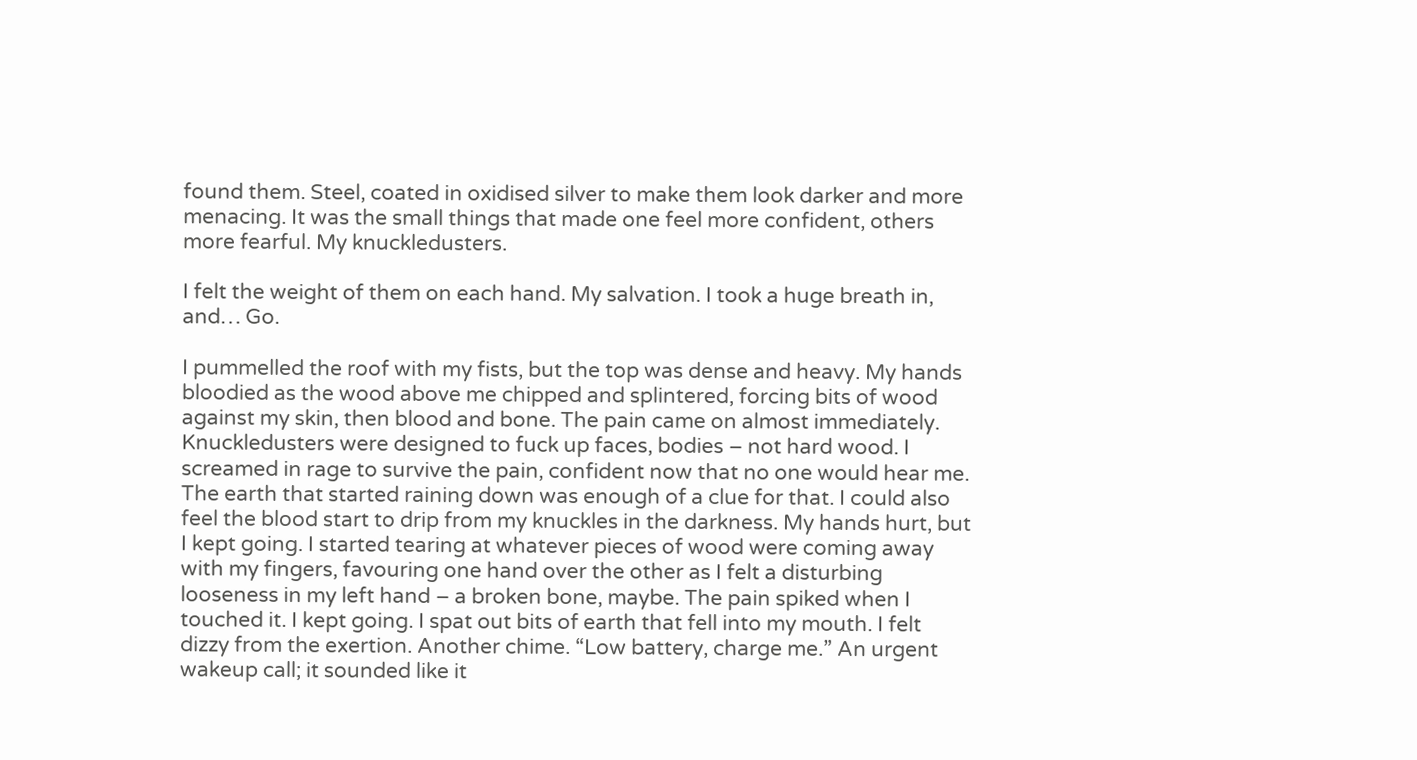found them. Steel, coated in oxidised silver to make them look darker and more menacing. It was the small things that made one feel more confident, others more fearful. My knuckledusters.

I felt the weight of them on each hand. My salvation. I took a huge breath in, and… Go.

I pummelled the roof with my fists, but the top was dense and heavy. My hands bloodied as the wood above me chipped and splintered, forcing bits of wood against my skin, then blood and bone. The pain came on almost immediately. Knuckledusters were designed to fuck up faces, bodies – not hard wood. I screamed in rage to survive the pain, confident now that no one would hear me. The earth that started raining down was enough of a clue for that. I could also feel the blood start to drip from my knuckles in the darkness. My hands hurt, but I kept going. I started tearing at whatever pieces of wood were coming away with my fingers, favouring one hand over the other as I felt a disturbing looseness in my left hand – a broken bone, maybe. The pain spiked when I touched it. I kept going. I spat out bits of earth that fell into my mouth. I felt dizzy from the exertion. Another chime. “Low battery, charge me.” An urgent wakeup call; it sounded like it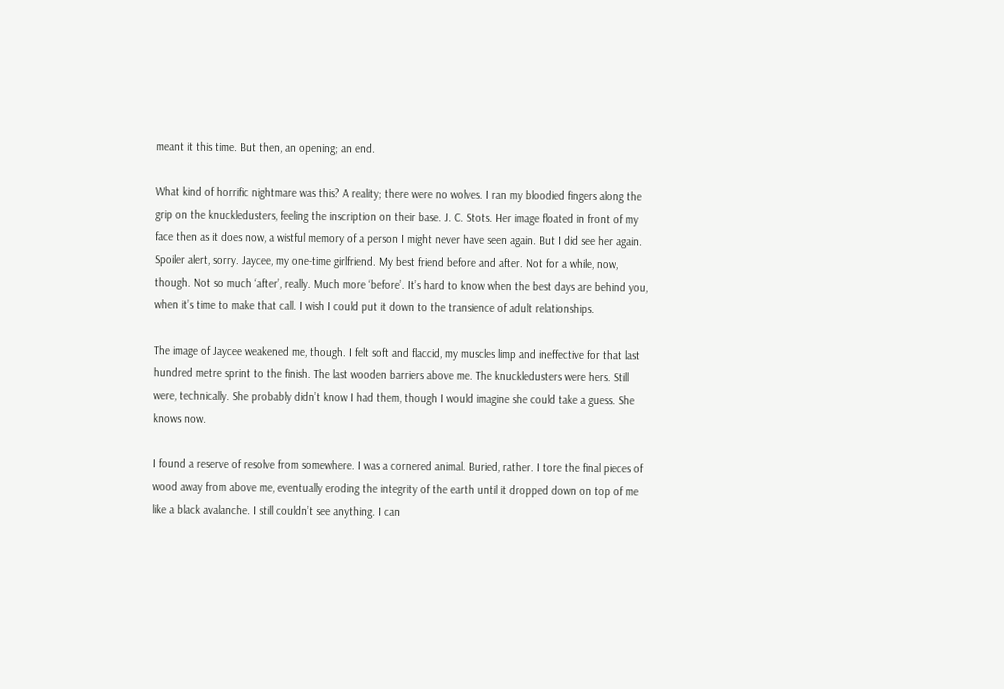meant it this time. But then, an opening; an end.

What kind of horrific nightmare was this? A reality; there were no wolves. I ran my bloodied fingers along the grip on the knuckledusters, feeling the inscription on their base. J. C. Stots. Her image floated in front of my face then as it does now, a wistful memory of a person I might never have seen again. But I did see her again. Spoiler alert, sorry. Jaycee, my one-time girlfriend. My best friend before and after. Not for a while, now, though. Not so much ‘after’, really. Much more ‘before’. It’s hard to know when the best days are behind you, when it’s time to make that call. I wish I could put it down to the transience of adult relationships.

The image of Jaycee weakened me, though. I felt soft and flaccid, my muscles limp and ineffective for that last hundred metre sprint to the finish. The last wooden barriers above me. The knuckledusters were hers. Still were, technically. She probably didn’t know I had them, though I would imagine she could take a guess. She knows now.

I found a reserve of resolve from somewhere. I was a cornered animal. Buried, rather. I tore the final pieces of wood away from above me, eventually eroding the integrity of the earth until it dropped down on top of me like a black avalanche. I still couldn’t see anything. I can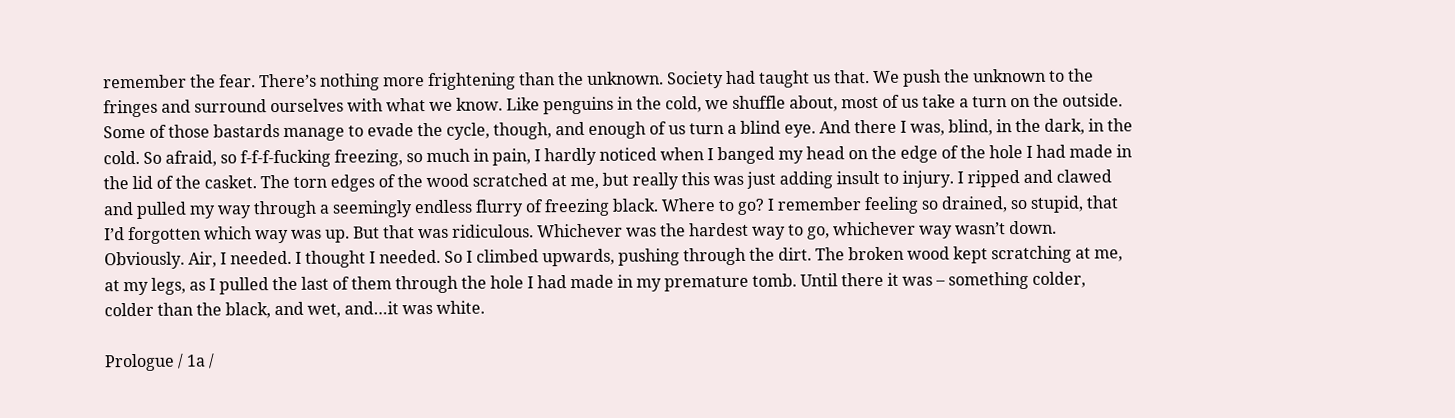remember the fear. There’s nothing more frightening than the unknown. Society had taught us that. We push the unknown to the fringes and surround ourselves with what we know. Like penguins in the cold, we shuffle about, most of us take a turn on the outside. Some of those bastards manage to evade the cycle, though, and enough of us turn a blind eye. And there I was, blind, in the dark, in the cold. So afraid, so f-f-f-fucking freezing, so much in pain, I hardly noticed when I banged my head on the edge of the hole I had made in the lid of the casket. The torn edges of the wood scratched at me, but really this was just adding insult to injury. I ripped and clawed and pulled my way through a seemingly endless flurry of freezing black. Where to go? I remember feeling so drained, so stupid, that I’d forgotten which way was up. But that was ridiculous. Whichever was the hardest way to go, whichever way wasn’t down. Obviously. Air, I needed. I thought I needed. So I climbed upwards, pushing through the dirt. The broken wood kept scratching at me, at my legs, as I pulled the last of them through the hole I had made in my premature tomb. Until there it was – something colder, colder than the black, and wet, and…it was white.

Prologue / 1a /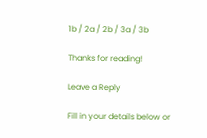1b / 2a / 2b / 3a / 3b

Thanks for reading!

Leave a Reply

Fill in your details below or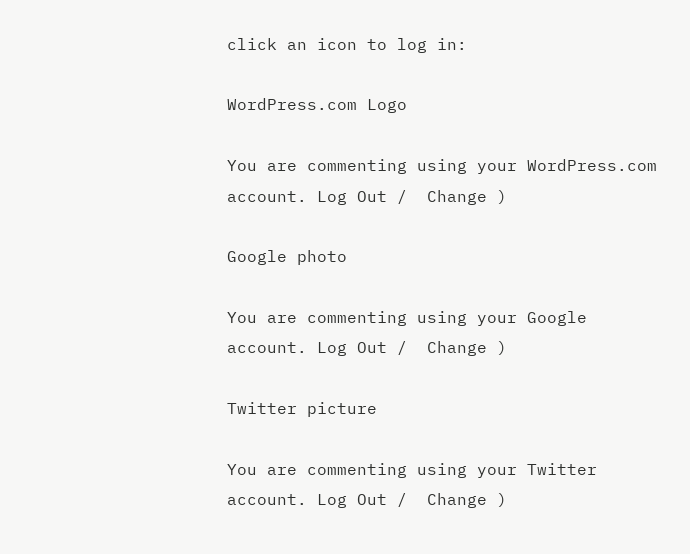click an icon to log in:

WordPress.com Logo

You are commenting using your WordPress.com account. Log Out /  Change )

Google photo

You are commenting using your Google account. Log Out /  Change )

Twitter picture

You are commenting using your Twitter account. Log Out /  Change )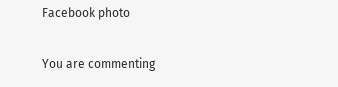Facebook photo

You are commenting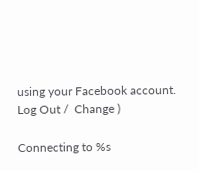using your Facebook account. Log Out /  Change )

Connecting to %s